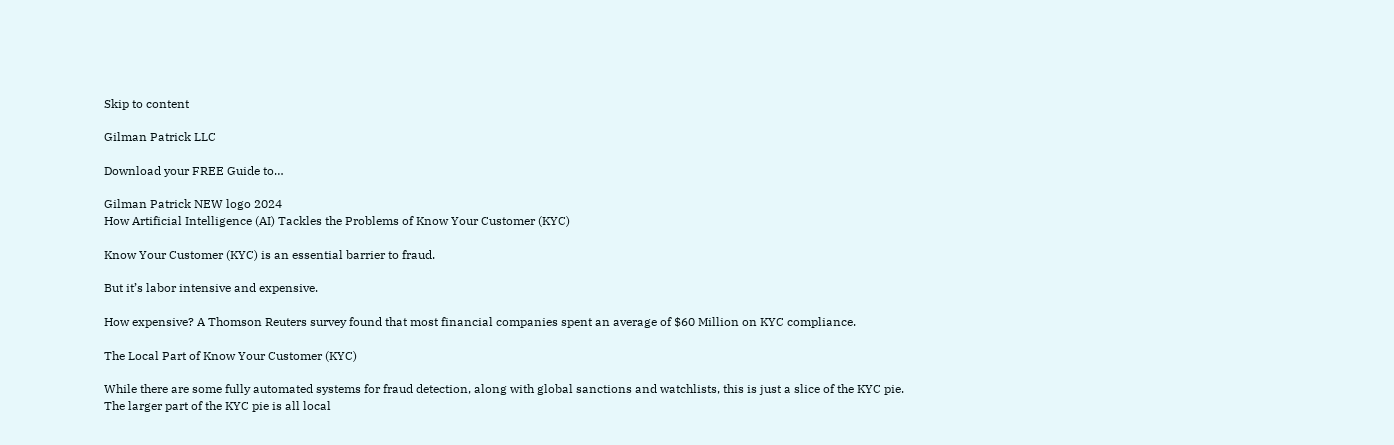Skip to content

Gilman Patrick LLC

Download your FREE Guide to…

Gilman Patrick NEW logo 2024
How Artificial Intelligence (AI) Tackles the Problems of Know Your Customer (KYC)

Know Your Customer (KYC) is an essential barrier to fraud.

But it’s labor intensive and expensive.

How expensive? A Thomson Reuters survey found that most financial companies spent an average of $60 Million on KYC compliance.

The Local Part of Know Your Customer (KYC)

While there are some fully automated systems for fraud detection, along with global sanctions and watchlists, this is just a slice of the KYC pie. The larger part of the KYC pie is all local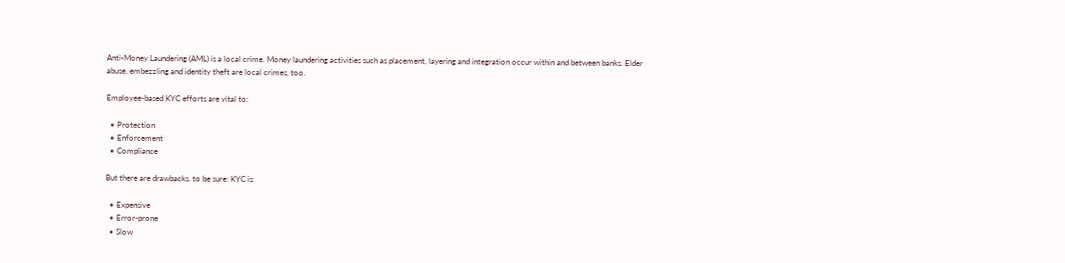Anti-Money Laundering (AML) is a local crime. Money laundering activities such as placement, layering and integration occur within and between banks. Elder abuse, embezzling and identity theft are local crimes, too.

Employee-based KYC efforts are vital to:

  • Protection
  • Enforcement
  • Compliance

But there are drawbacks, to be sure: KYC is:

  • Expensive
  • Error-prone
  • Slow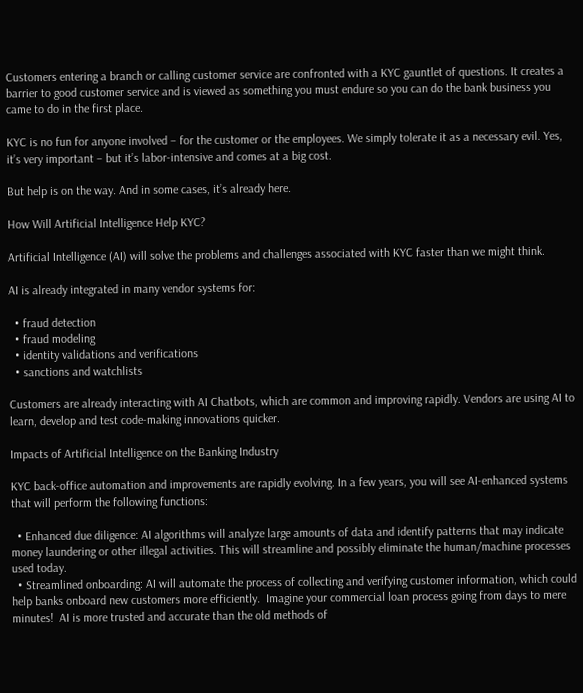Customers entering a branch or calling customer service are confronted with a KYC gauntlet of questions. It creates a barrier to good customer service and is viewed as something you must endure so you can do the bank business you came to do in the first place.

KYC is no fun for anyone involved – for the customer or the employees. We simply tolerate it as a necessary evil. Yes, it’s very important – but it’s labor-intensive and comes at a big cost.

But help is on the way. And in some cases, it’s already here.

How Will Artificial Intelligence Help KYC?

Artificial Intelligence (AI) will solve the problems and challenges associated with KYC faster than we might think.

AI is already integrated in many vendor systems for:

  • fraud detection
  • fraud modeling
  • identity validations and verifications
  • sanctions and watchlists

Customers are already interacting with AI Chatbots, which are common and improving rapidly. Vendors are using AI to learn, develop and test code-making innovations quicker.

Impacts of Artificial Intelligence on the Banking Industry

KYC back-office automation and improvements are rapidly evolving. In a few years, you will see AI-enhanced systems that will perform the following functions:

  • Enhanced due diligence: AI algorithms will analyze large amounts of data and identify patterns that may indicate money laundering or other illegal activities. This will streamline and possibly eliminate the human/machine processes used today.
  • Streamlined onboarding: AI will automate the process of collecting and verifying customer information, which could help banks onboard new customers more efficiently.  Imagine your commercial loan process going from days to mere minutes!  AI is more trusted and accurate than the old methods of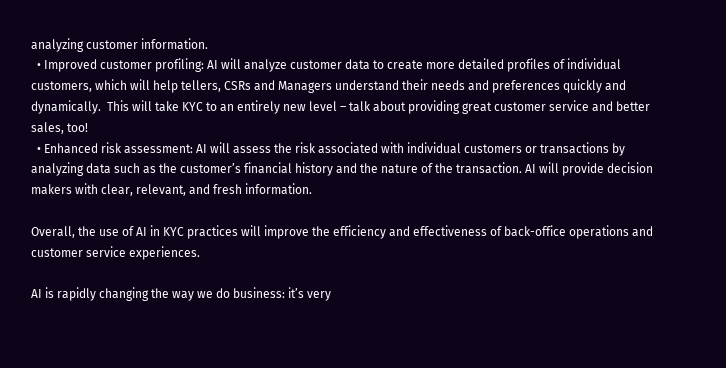analyzing customer information.
  • Improved customer profiling: AI will analyze customer data to create more detailed profiles of individual customers, which will help tellers, CSRs and Managers understand their needs and preferences quickly and dynamically.  This will take KYC to an entirely new level – talk about providing great customer service and better sales, too!
  • Enhanced risk assessment: AI will assess the risk associated with individual customers or transactions by analyzing data such as the customer’s financial history and the nature of the transaction. AI will provide decision makers with clear, relevant, and fresh information.

Overall, the use of AI in KYC practices will improve the efficiency and effectiveness of back-office operations and customer service experiences.

AI is rapidly changing the way we do business: it’s very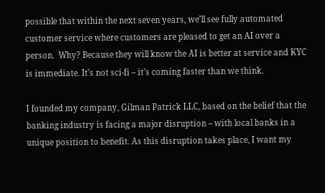possible that within the next seven years, we’ll see fully automated customer service where customers are pleased to get an AI over a person.  Why? Because they will know the AI is better at service and KYC is immediate. It’s not sci-fi – it’s coming faster than we think.

I founded my company, Gilman Patrick LLC, based on the belief that the banking industry is facing a major disruption – with local banks in a unique position to benefit. As this disruption takes place, I want my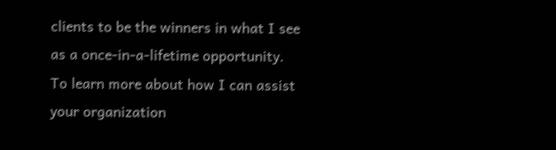clients to be the winners in what I see as a once-in-a-lifetime opportunity. To learn more about how I can assist your organization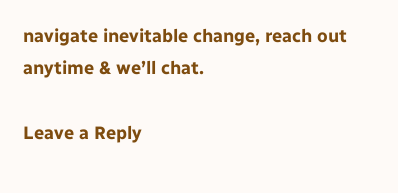navigate inevitable change, reach out anytime & we’ll chat.

Leave a Reply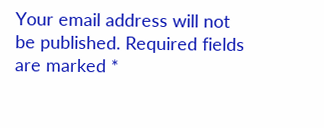Your email address will not be published. Required fields are marked *